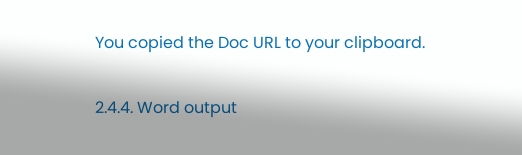You copied the Doc URL to your clipboard.

2.4.4. Word output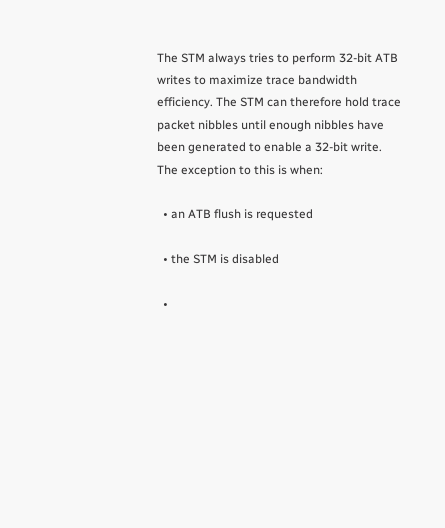The STM always tries to perform 32-bit ATB writes to maximize trace bandwidth efficiency. The STM can therefore hold trace packet nibbles until enough nibbles have been generated to enable a 32-bit write. The exception to this is when:

  • an ATB flush is requested

  • the STM is disabled

  •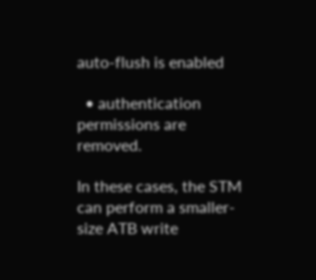auto-flush is enabled

  • authentication permissions are removed.

In these cases, the STM can perform a smaller-size ATB write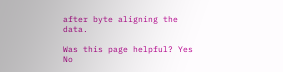after byte aligning the data.

Was this page helpful? Yes No